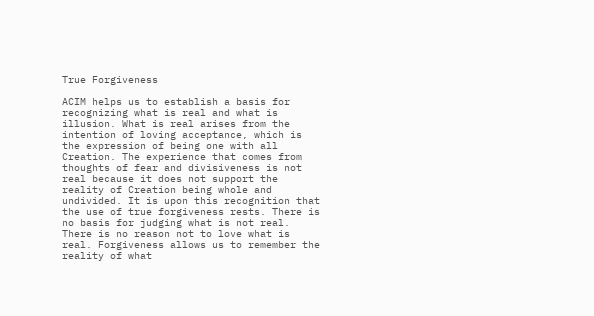True Forgiveness

ACIM helps us to establish a basis for recognizing what is real and what is illusion. What is real arises from the intention of loving acceptance, which is the expression of being one with all Creation. The experience that comes from thoughts of fear and divisiveness is not real because it does not support the reality of Creation being whole and undivided. It is upon this recognition that the use of true forgiveness rests. There is no basis for judging what is not real. There is no reason not to love what is real. Forgiveness allows us to remember the reality of what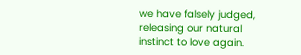we have falsely judged, releasing our natural instinct to love again.